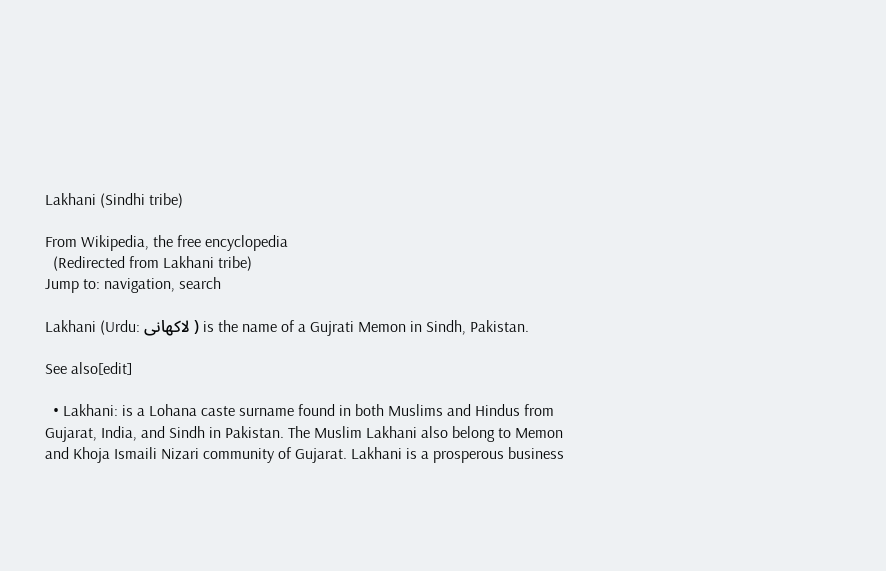Lakhani (Sindhi tribe)

From Wikipedia, the free encyclopedia
  (Redirected from Lakhani tribe)
Jump to: navigation, search

Lakhani (Urdu: لاکھانی ) is the name of a Gujrati Memon in Sindh, Pakistan.

See also[edit]

  • Lakhani: is a Lohana caste surname found in both Muslims and Hindus from Gujarat, India, and Sindh in Pakistan. The Muslim Lakhani also belong to Memon and Khoja Ismaili Nizari community of Gujarat. Lakhani is a prosperous business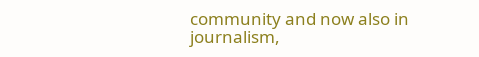community and now also in journalism,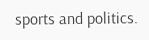sports and politics.